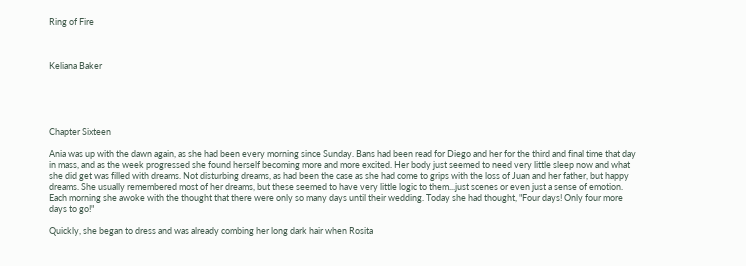Ring of Fire



Keliana Baker





Chapter Sixteen

Ania was up with the dawn again, as she had been every morning since Sunday. Bans had been read for Diego and her for the third and final time that day in mass, and as the week progressed she found herself becoming more and more excited. Her body just seemed to need very little sleep now and what she did get was filled with dreams. Not disturbing dreams, as had been the case as she had come to grips with the loss of Juan and her father, but happy dreams. She usually remembered most of her dreams, but these seemed to have very little logic to them...just scenes or even just a sense of emotion. Each morning she awoke with the thought that there were only so many days until their wedding. Today she had thought, "Four days! Only four more days to go!"

Quickly, she began to dress and was already combing her long dark hair when Rosita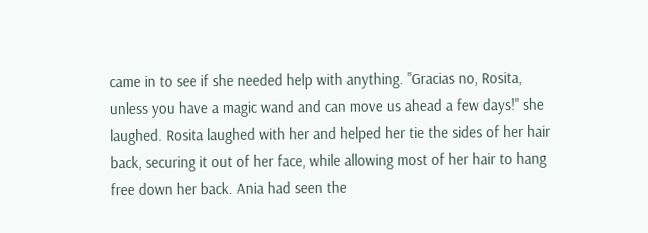came in to see if she needed help with anything. "Gracias no, Rosita, unless you have a magic wand and can move us ahead a few days!" she laughed. Rosita laughed with her and helped her tie the sides of her hair back, securing it out of her face, while allowing most of her hair to hang free down her back. Ania had seen the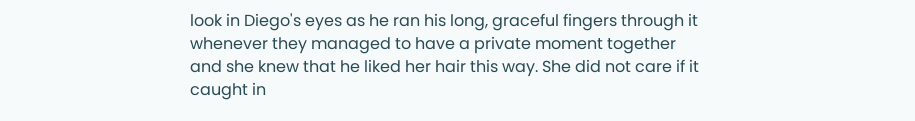look in Diego's eyes as he ran his long, graceful fingers through it whenever they managed to have a private moment together and she knew that he liked her hair this way. She did not care if it caught in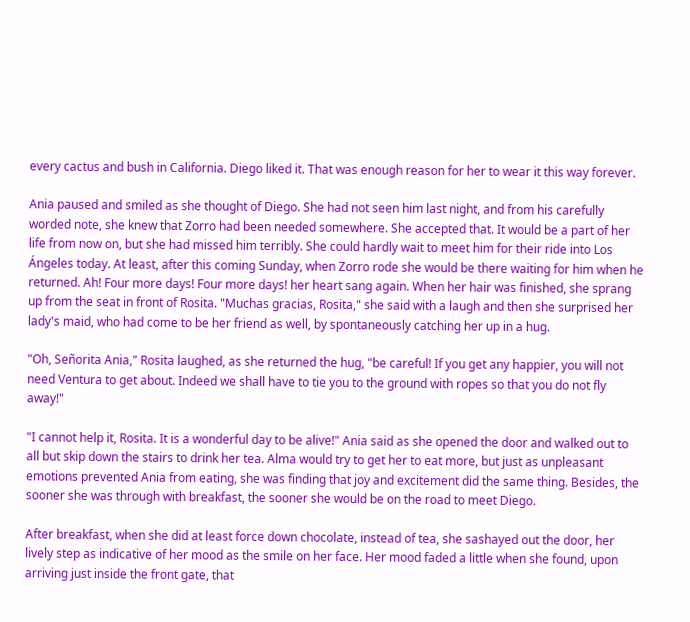every cactus and bush in California. Diego liked it. That was enough reason for her to wear it this way forever.

Ania paused and smiled as she thought of Diego. She had not seen him last night, and from his carefully worded note, she knew that Zorro had been needed somewhere. She accepted that. It would be a part of her life from now on, but she had missed him terribly. She could hardly wait to meet him for their ride into Los Ángeles today. At least, after this coming Sunday, when Zorro rode she would be there waiting for him when he returned. Ah! Four more days! Four more days! her heart sang again. When her hair was finished, she sprang up from the seat in front of Rosita. "Muchas gracias, Rosita," she said with a laugh and then she surprised her lady's maid, who had come to be her friend as well, by spontaneously catching her up in a hug.

"Oh, Señorita Ania," Rosita laughed, as she returned the hug, "be careful! If you get any happier, you will not need Ventura to get about. Indeed we shall have to tie you to the ground with ropes so that you do not fly away!"

"I cannot help it, Rosita. It is a wonderful day to be alive!" Ania said as she opened the door and walked out to all but skip down the stairs to drink her tea. Alma would try to get her to eat more, but just as unpleasant emotions prevented Ania from eating, she was finding that joy and excitement did the same thing. Besides, the sooner she was through with breakfast, the sooner she would be on the road to meet Diego.

After breakfast, when she did at least force down chocolate, instead of tea, she sashayed out the door, her lively step as indicative of her mood as the smile on her face. Her mood faded a little when she found, upon arriving just inside the front gate, that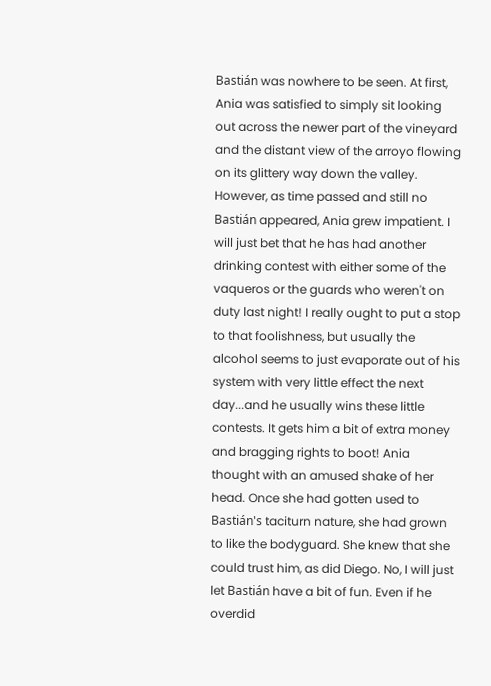Bastián was nowhere to be seen. At first, Ania was satisfied to simply sit looking out across the newer part of the vineyard and the distant view of the arroyo flowing on its glittery way down the valley. However, as time passed and still no Bastián appeared, Ania grew impatient. I will just bet that he has had another drinking contest with either some of the vaqueros or the guards who weren't on duty last night! I really ought to put a stop to that foolishness, but usually the alcohol seems to just evaporate out of his system with very little effect the next day...and he usually wins these little contests. It gets him a bit of extra money and bragging rights to boot! Ania thought with an amused shake of her head. Once she had gotten used to Bastián's taciturn nature, she had grown to like the bodyguard. She knew that she could trust him, as did Diego. No, I will just let Bastián have a bit of fun. Even if he overdid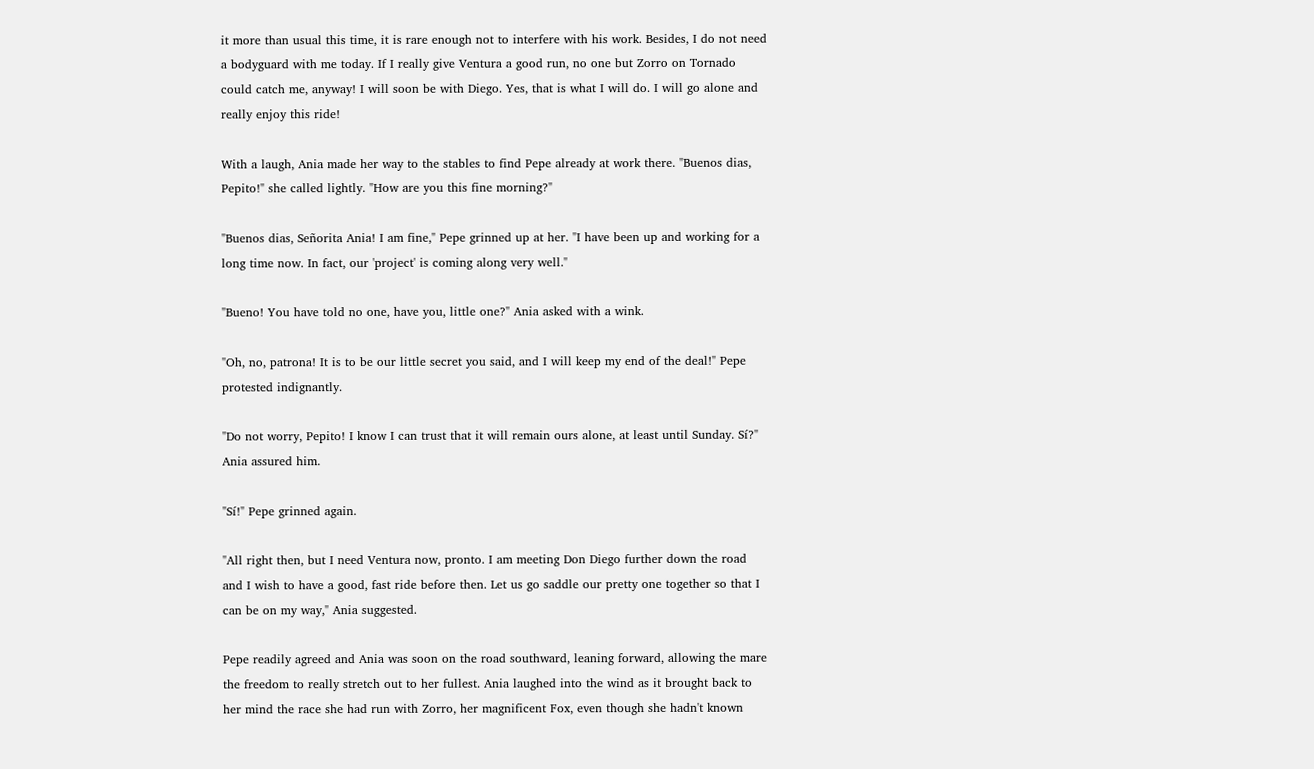it more than usual this time, it is rare enough not to interfere with his work. Besides, I do not need a bodyguard with me today. If I really give Ventura a good run, no one but Zorro on Tornado could catch me, anyway! I will soon be with Diego. Yes, that is what I will do. I will go alone and really enjoy this ride!

With a laugh, Ania made her way to the stables to find Pepe already at work there. "Buenos dias, Pepito!" she called lightly. "How are you this fine morning?"

"Buenos dias, Señorita Ania! I am fine," Pepe grinned up at her. "I have been up and working for a long time now. In fact, our 'project' is coming along very well."

"Bueno! You have told no one, have you, little one?" Ania asked with a wink.

"Oh, no, patrona! It is to be our little secret you said, and I will keep my end of the deal!" Pepe protested indignantly.

"Do not worry, Pepito! I know I can trust that it will remain ours alone, at least until Sunday. Sí?" Ania assured him.

"Sí!" Pepe grinned again.

"All right then, but I need Ventura now, pronto. I am meeting Don Diego further down the road and I wish to have a good, fast ride before then. Let us go saddle our pretty one together so that I can be on my way," Ania suggested.

Pepe readily agreed and Ania was soon on the road southward, leaning forward, allowing the mare the freedom to really stretch out to her fullest. Ania laughed into the wind as it brought back to her mind the race she had run with Zorro, her magnificent Fox, even though she hadn't known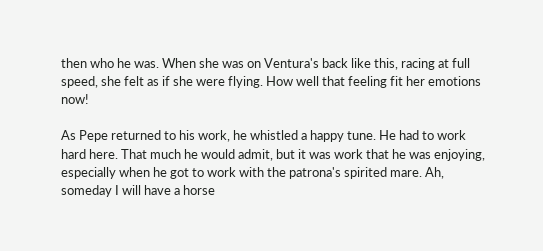then who he was. When she was on Ventura's back like this, racing at full speed, she felt as if she were flying. How well that feeling fit her emotions now!

As Pepe returned to his work, he whistled a happy tune. He had to work hard here. That much he would admit, but it was work that he was enjoying, especially when he got to work with the patrona's spirited mare. Ah, someday I will have a horse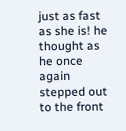just as fast as she is! he thought as he once again stepped out to the front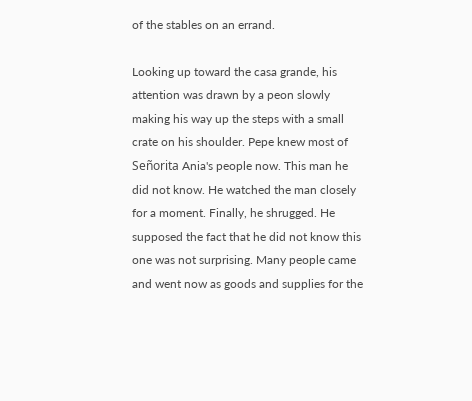of the stables on an errand.

Looking up toward the casa grande, his attention was drawn by a peon slowly making his way up the steps with a small crate on his shoulder. Pepe knew most of Señorita Ania's people now. This man he did not know. He watched the man closely for a moment. Finally, he shrugged. He supposed the fact that he did not know this one was not surprising. Many people came and went now as goods and supplies for the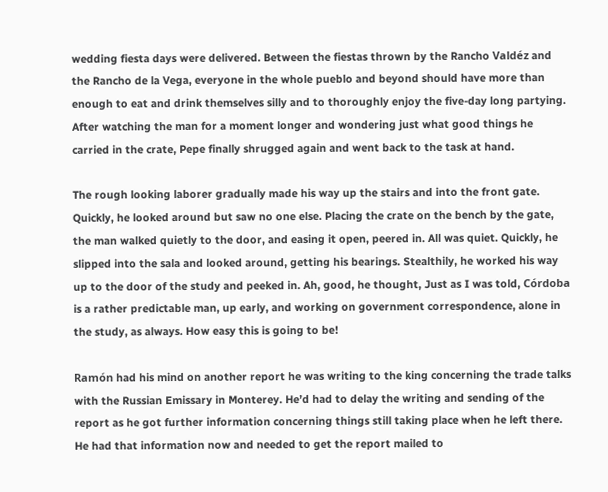wedding fiesta days were delivered. Between the fiestas thrown by the Rancho Valdéz and the Rancho de la Vega, everyone in the whole pueblo and beyond should have more than enough to eat and drink themselves silly and to thoroughly enjoy the five-day long partying. After watching the man for a moment longer and wondering just what good things he carried in the crate, Pepe finally shrugged again and went back to the task at hand.

The rough looking laborer gradually made his way up the stairs and into the front gate. Quickly, he looked around but saw no one else. Placing the crate on the bench by the gate, the man walked quietly to the door, and easing it open, peered in. All was quiet. Quickly, he slipped into the sala and looked around, getting his bearings. Stealthily, he worked his way up to the door of the study and peeked in. Ah, good, he thought, Just as I was told, Córdoba is a rather predictable man, up early, and working on government correspondence, alone in the study, as always. How easy this is going to be!

Ramón had his mind on another report he was writing to the king concerning the trade talks with the Russian Emissary in Monterey. He’d had to delay the writing and sending of the report as he got further information concerning things still taking place when he left there. He had that information now and needed to get the report mailed to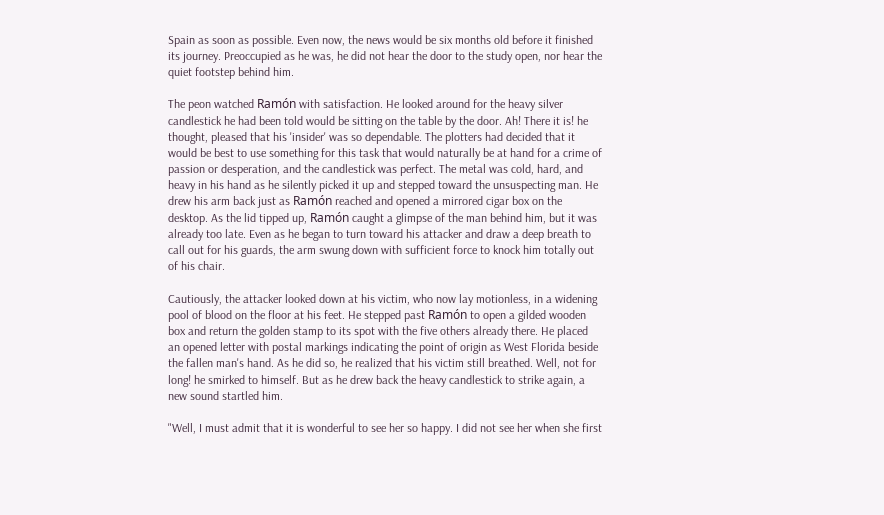Spain as soon as possible. Even now, the news would be six months old before it finished its journey. Preoccupied as he was, he did not hear the door to the study open, nor hear the quiet footstep behind him.

The peon watched Ramón with satisfaction. He looked around for the heavy silver candlestick he had been told would be sitting on the table by the door. Ah! There it is! he thought, pleased that his 'insider' was so dependable. The plotters had decided that it would be best to use something for this task that would naturally be at hand for a crime of passion or desperation, and the candlestick was perfect. The metal was cold, hard, and heavy in his hand as he silently picked it up and stepped toward the unsuspecting man. He drew his arm back just as Ramón reached and opened a mirrored cigar box on the desktop. As the lid tipped up, Ramón caught a glimpse of the man behind him, but it was already too late. Even as he began to turn toward his attacker and draw a deep breath to call out for his guards, the arm swung down with sufficient force to knock him totally out of his chair.

Cautiously, the attacker looked down at his victim, who now lay motionless, in a widening pool of blood on the floor at his feet. He stepped past Ramón to open a gilded wooden box and return the golden stamp to its spot with the five others already there. He placed an opened letter with postal markings indicating the point of origin as West Florida beside the fallen man's hand. As he did so, he realized that his victim still breathed. Well, not for long! he smirked to himself. But as he drew back the heavy candlestick to strike again, a new sound startled him.

"Well, I must admit that it is wonderful to see her so happy. I did not see her when she first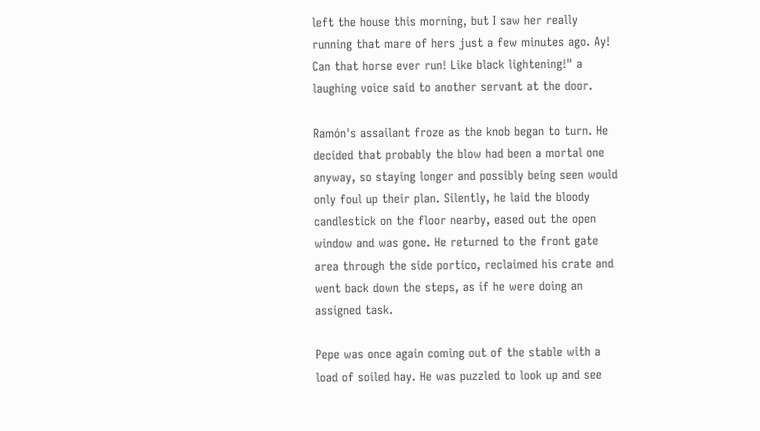left the house this morning, but I saw her really running that mare of hers just a few minutes ago. Ay! Can that horse ever run! Like black lightening!" a laughing voice said to another servant at the door.

Ramón's assailant froze as the knob began to turn. He decided that probably the blow had been a mortal one anyway, so staying longer and possibly being seen would only foul up their plan. Silently, he laid the bloody candlestick on the floor nearby, eased out the open window and was gone. He returned to the front gate area through the side portico, reclaimed his crate and went back down the steps, as if he were doing an assigned task.

Pepe was once again coming out of the stable with a load of soiled hay. He was puzzled to look up and see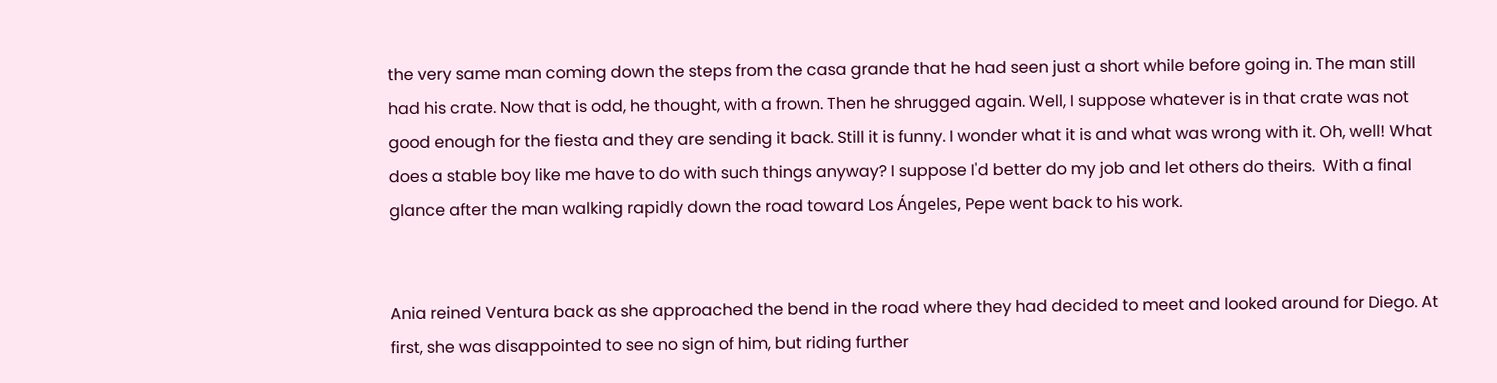the very same man coming down the steps from the casa grande that he had seen just a short while before going in. The man still had his crate. Now that is odd, he thought, with a frown. Then he shrugged again. Well, I suppose whatever is in that crate was not good enough for the fiesta and they are sending it back. Still it is funny. I wonder what it is and what was wrong with it. Oh, well! What does a stable boy like me have to do with such things anyway? I suppose I'd better do my job and let others do theirs.  With a final glance after the man walking rapidly down the road toward Los Ángeles, Pepe went back to his work.


Ania reined Ventura back as she approached the bend in the road where they had decided to meet and looked around for Diego. At first, she was disappointed to see no sign of him, but riding further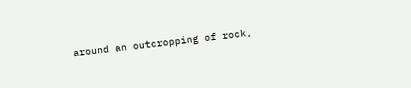around an outcropping of rock,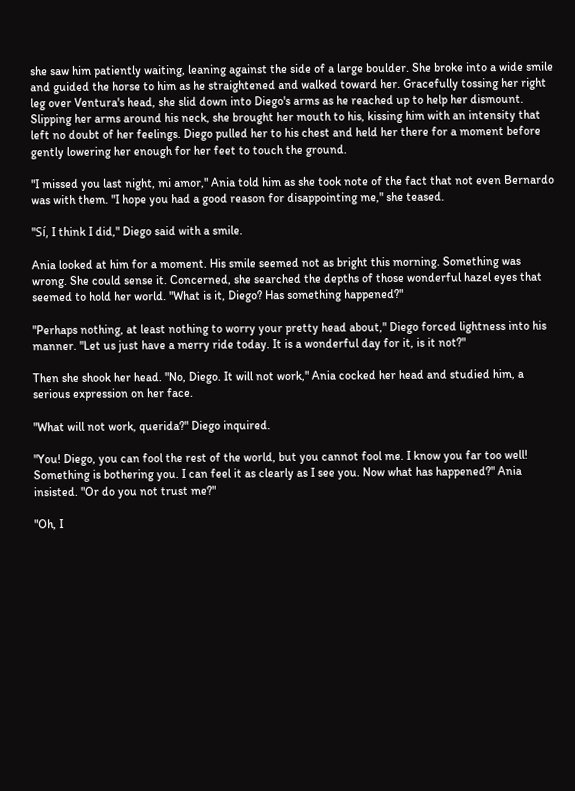she saw him patiently waiting, leaning against the side of a large boulder. She broke into a wide smile and guided the horse to him as he straightened and walked toward her. Gracefully tossing her right leg over Ventura's head, she slid down into Diego's arms as he reached up to help her dismount. Slipping her arms around his neck, she brought her mouth to his, kissing him with an intensity that left no doubt of her feelings. Diego pulled her to his chest and held her there for a moment before gently lowering her enough for her feet to touch the ground.

"I missed you last night, mi amor," Ania told him as she took note of the fact that not even Bernardo was with them. "I hope you had a good reason for disappointing me," she teased.

"Sí, I think I did," Diego said with a smile.

Ania looked at him for a moment. His smile seemed not as bright this morning. Something was wrong. She could sense it. Concerned, she searched the depths of those wonderful hazel eyes that seemed to hold her world. "What is it, Diego? Has something happened?"

"Perhaps nothing, at least nothing to worry your pretty head about," Diego forced lightness into his manner. "Let us just have a merry ride today. It is a wonderful day for it, is it not?"

Then she shook her head. "No, Diego. It will not work," Ania cocked her head and studied him, a serious expression on her face.

"What will not work, querida?" Diego inquired.

"You! Diego, you can fool the rest of the world, but you cannot fool me. I know you far too well! Something is bothering you. I can feel it as clearly as I see you. Now what has happened?" Ania insisted. "Or do you not trust me?"

"Oh, I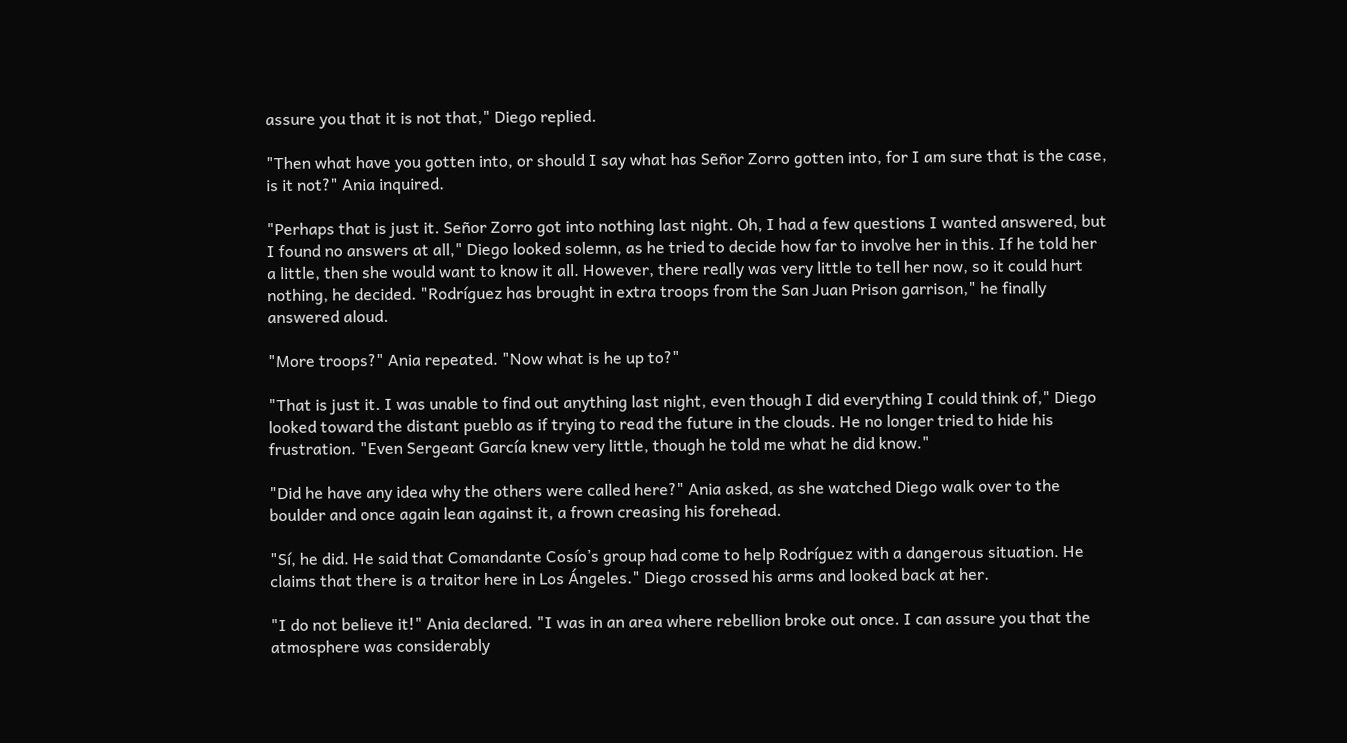assure you that it is not that," Diego replied.

"Then what have you gotten into, or should I say what has Señor Zorro gotten into, for I am sure that is the case, is it not?" Ania inquired.

"Perhaps that is just it. Señor Zorro got into nothing last night. Oh, I had a few questions I wanted answered, but I found no answers at all," Diego looked solemn, as he tried to decide how far to involve her in this. If he told her a little, then she would want to know it all. However, there really was very little to tell her now, so it could hurt nothing, he decided. "Rodríguez has brought in extra troops from the San Juan Prison garrison," he finally answered aloud.

"More troops?" Ania repeated. "Now what is he up to?"

"That is just it. I was unable to find out anything last night, even though I did everything I could think of," Diego looked toward the distant pueblo as if trying to read the future in the clouds. He no longer tried to hide his frustration. "Even Sergeant García knew very little, though he told me what he did know."

"Did he have any idea why the others were called here?" Ania asked, as she watched Diego walk over to the boulder and once again lean against it, a frown creasing his forehead.

"Sí, he did. He said that Comandante Cosío’s group had come to help Rodríguez with a dangerous situation. He claims that there is a traitor here in Los Ángeles." Diego crossed his arms and looked back at her.

"I do not believe it!" Ania declared. "I was in an area where rebellion broke out once. I can assure you that the atmosphere was considerably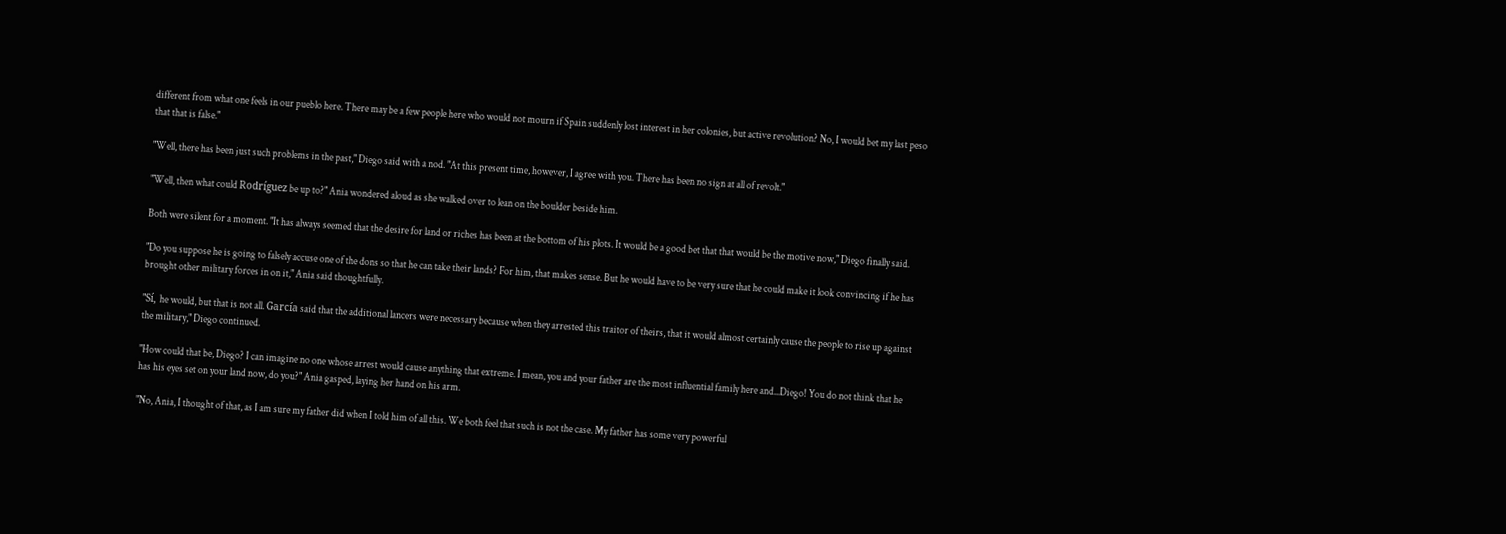different from what one feels in our pueblo here. There may be a few people here who would not mourn if Spain suddenly lost interest in her colonies, but active revolution? No, I would bet my last peso that that is false."

"Well, there has been just such problems in the past," Diego said with a nod. "At this present time, however, I agree with you. There has been no sign at all of revolt."

"Well, then what could Rodríguez be up to?" Ania wondered aloud as she walked over to lean on the boulder beside him.

Both were silent for a moment. "It has always seemed that the desire for land or riches has been at the bottom of his plots. It would be a good bet that that would be the motive now," Diego finally said.

"Do you suppose he is going to falsely accuse one of the dons so that he can take their lands? For him, that makes sense. But he would have to be very sure that he could make it look convincing if he has brought other military forces in on it," Ania said thoughtfully.

"Sí, he would, but that is not all. García said that the additional lancers were necessary because when they arrested this traitor of theirs, that it would almost certainly cause the people to rise up against the military," Diego continued.

"How could that be, Diego? I can imagine no one whose arrest would cause anything that extreme. I mean, you and your father are the most influential family here and...Diego! You do not think that he has his eyes set on your land now, do you?" Ania gasped, laying her hand on his arm.

"No, Ania, I thought of that, as I am sure my father did when I told him of all this. We both feel that such is not the case. My father has some very powerful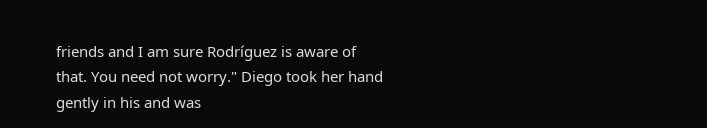friends and I am sure Rodríguez is aware of that. You need not worry." Diego took her hand gently in his and was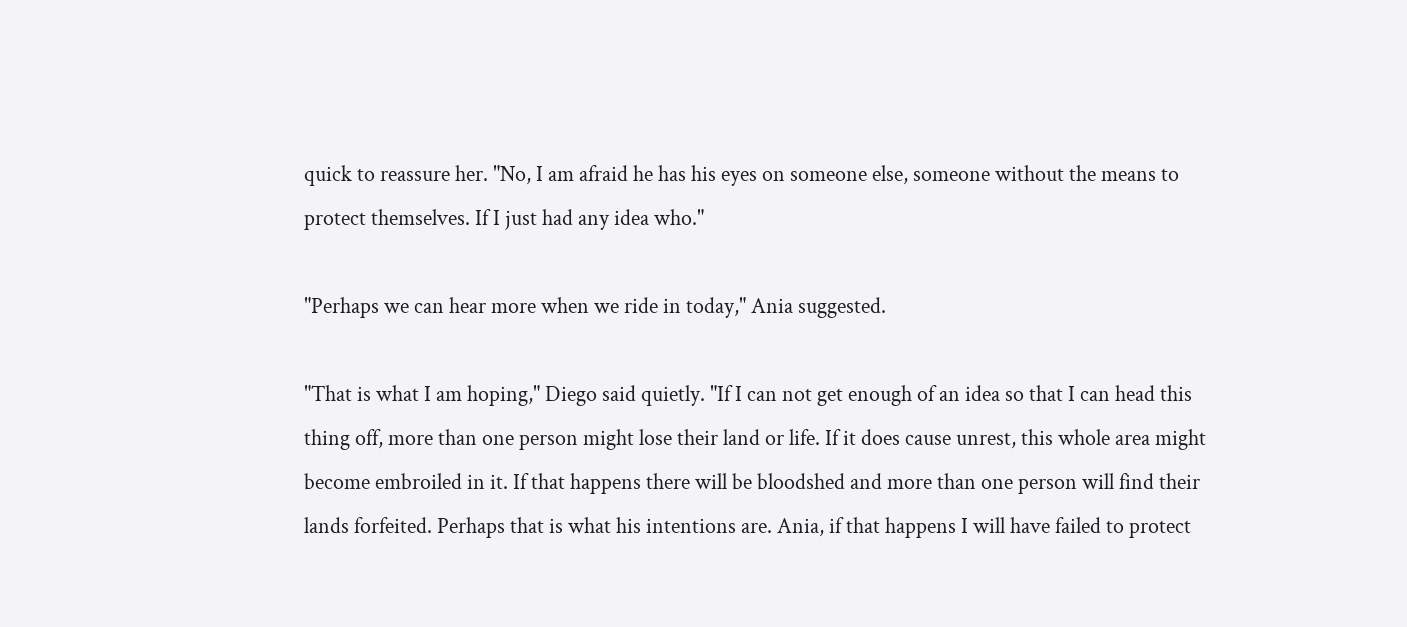quick to reassure her. "No, I am afraid he has his eyes on someone else, someone without the means to protect themselves. If I just had any idea who."

"Perhaps we can hear more when we ride in today," Ania suggested.

"That is what I am hoping," Diego said quietly. "If I can not get enough of an idea so that I can head this thing off, more than one person might lose their land or life. If it does cause unrest, this whole area might become embroiled in it. If that happens there will be bloodshed and more than one person will find their lands forfeited. Perhaps that is what his intentions are. Ania, if that happens I will have failed to protect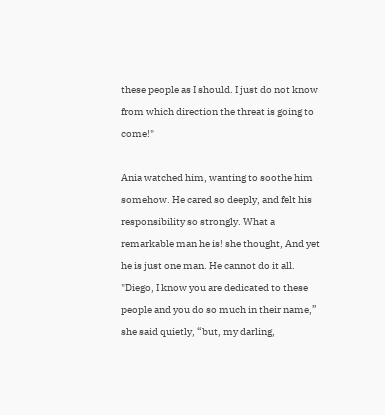these people as I should. I just do not know from which direction the threat is going to come!"

Ania watched him, wanting to soothe him somehow. He cared so deeply, and felt his responsibility so strongly. What a remarkable man he is! she thought, And yet he is just one man. He cannot do it all. "Diego, I know you are dedicated to these people and you do so much in their name,” she said quietly, “but, my darling,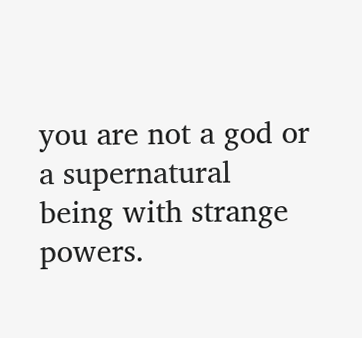you are not a god or a supernatural being with strange powers.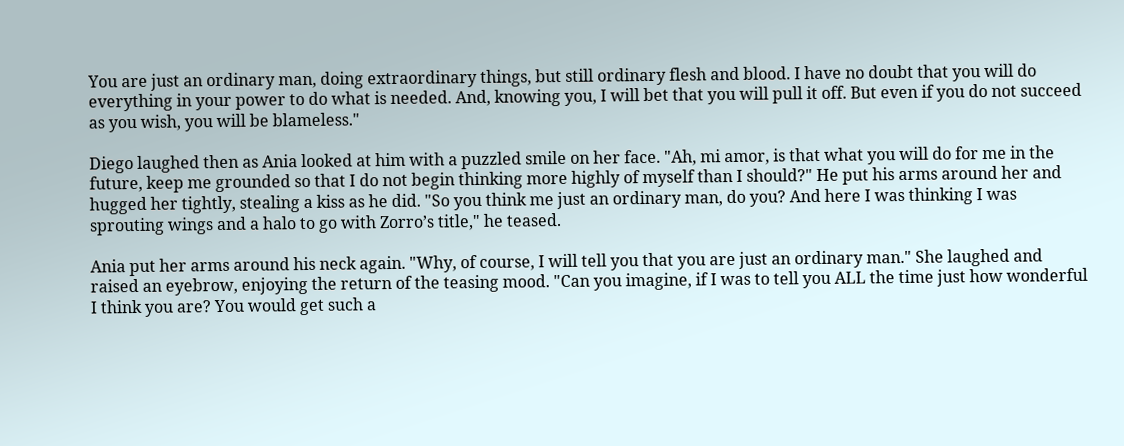You are just an ordinary man, doing extraordinary things, but still ordinary flesh and blood. I have no doubt that you will do everything in your power to do what is needed. And, knowing you, I will bet that you will pull it off. But even if you do not succeed as you wish, you will be blameless."

Diego laughed then as Ania looked at him with a puzzled smile on her face. "Ah, mi amor, is that what you will do for me in the future, keep me grounded so that I do not begin thinking more highly of myself than I should?" He put his arms around her and hugged her tightly, stealing a kiss as he did. "So you think me just an ordinary man, do you? And here I was thinking I was sprouting wings and a halo to go with Zorro’s title," he teased.

Ania put her arms around his neck again. "Why, of course, I will tell you that you are just an ordinary man." She laughed and raised an eyebrow, enjoying the return of the teasing mood. "Can you imagine, if I was to tell you ALL the time just how wonderful I think you are? You would get such a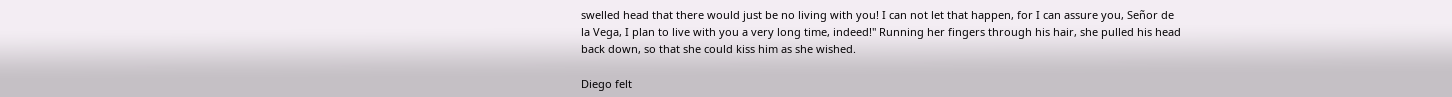swelled head that there would just be no living with you! I can not let that happen, for I can assure you, Señor de la Vega, I plan to live with you a very long time, indeed!" Running her fingers through his hair, she pulled his head back down, so that she could kiss him as she wished.

Diego felt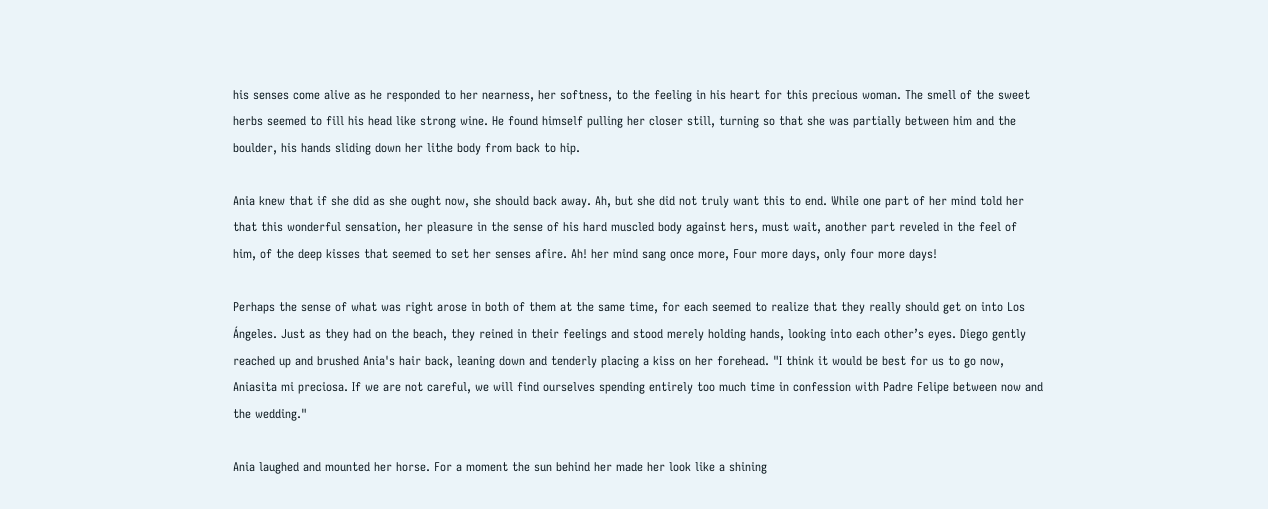his senses come alive as he responded to her nearness, her softness, to the feeling in his heart for this precious woman. The smell of the sweet herbs seemed to fill his head like strong wine. He found himself pulling her closer still, turning so that she was partially between him and the boulder, his hands sliding down her lithe body from back to hip.

Ania knew that if she did as she ought now, she should back away. Ah, but she did not truly want this to end. While one part of her mind told her that this wonderful sensation, her pleasure in the sense of his hard muscled body against hers, must wait, another part reveled in the feel of him, of the deep kisses that seemed to set her senses afire. Ah! her mind sang once more, Four more days, only four more days!

Perhaps the sense of what was right arose in both of them at the same time, for each seemed to realize that they really should get on into Los Ángeles. Just as they had on the beach, they reined in their feelings and stood merely holding hands, looking into each other’s eyes. Diego gently reached up and brushed Ania's hair back, leaning down and tenderly placing a kiss on her forehead. "I think it would be best for us to go now, Aniasita mi preciosa. If we are not careful, we will find ourselves spending entirely too much time in confession with Padre Felipe between now and the wedding."

Ania laughed and mounted her horse. For a moment the sun behind her made her look like a shining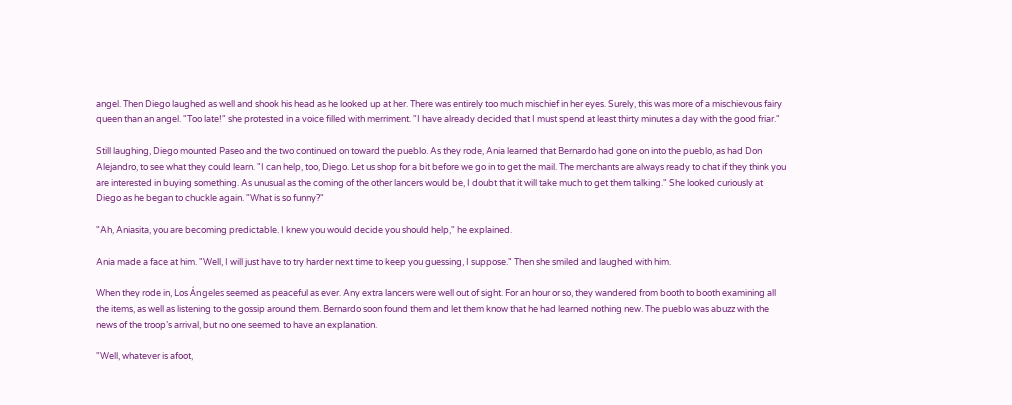angel. Then Diego laughed as well and shook his head as he looked up at her. There was entirely too much mischief in her eyes. Surely, this was more of a mischievous fairy queen than an angel. "Too late!" she protested in a voice filled with merriment. "I have already decided that I must spend at least thirty minutes a day with the good friar."

Still laughing, Diego mounted Paseo and the two continued on toward the pueblo. As they rode, Ania learned that Bernardo had gone on into the pueblo, as had Don Alejandro, to see what they could learn. "I can help, too, Diego. Let us shop for a bit before we go in to get the mail. The merchants are always ready to chat if they think you are interested in buying something. As unusual as the coming of the other lancers would be, I doubt that it will take much to get them talking." She looked curiously at Diego as he began to chuckle again. "What is so funny?"

"Ah, Aniasita, you are becoming predictable. I knew you would decide you should help," he explained.

Ania made a face at him. "Well, I will just have to try harder next time to keep you guessing, I suppose." Then she smiled and laughed with him.

When they rode in, Los Ángeles seemed as peaceful as ever. Any extra lancers were well out of sight. For an hour or so, they wandered from booth to booth examining all the items, as well as listening to the gossip around them. Bernardo soon found them and let them know that he had learned nothing new. The pueblo was abuzz with the news of the troop’s arrival, but no one seemed to have an explanation.

"Well, whatever is afoot,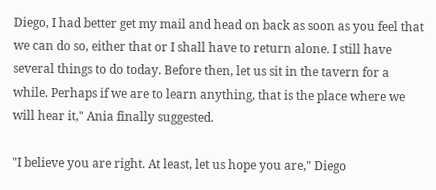Diego, I had better get my mail and head on back as soon as you feel that we can do so, either that or I shall have to return alone. I still have several things to do today. Before then, let us sit in the tavern for a while. Perhaps if we are to learn anything, that is the place where we will hear it," Ania finally suggested.

"I believe you are right. At least, let us hope you are," Diego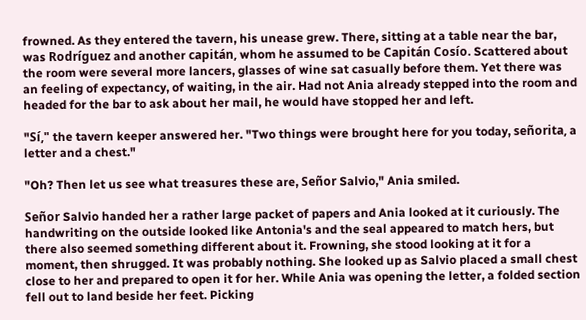frowned. As they entered the tavern, his unease grew. There, sitting at a table near the bar, was Rodríguez and another capitán, whom he assumed to be Capitán Cosío. Scattered about the room were several more lancers, glasses of wine sat casually before them. Yet there was an feeling of expectancy, of waiting, in the air. Had not Ania already stepped into the room and headed for the bar to ask about her mail, he would have stopped her and left.

"Sí," the tavern keeper answered her. "Two things were brought here for you today, señorita, a letter and a chest."

"Oh? Then let us see what treasures these are, Señor Salvio," Ania smiled.

Señor Salvio handed her a rather large packet of papers and Ania looked at it curiously. The handwriting on the outside looked like Antonia's and the seal appeared to match hers, but there also seemed something different about it. Frowning, she stood looking at it for a moment, then shrugged. It was probably nothing. She looked up as Salvio placed a small chest close to her and prepared to open it for her. While Ania was opening the letter, a folded section fell out to land beside her feet. Picking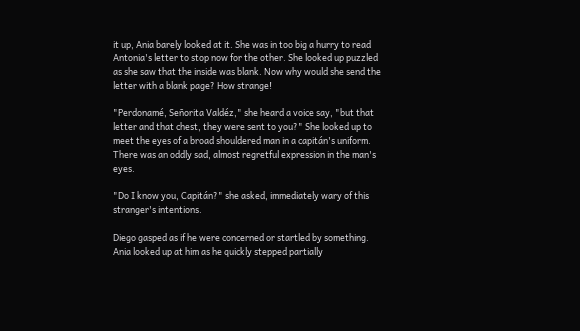it up, Ania barely looked at it. She was in too big a hurry to read Antonia's letter to stop now for the other. She looked up puzzled as she saw that the inside was blank. Now why would she send the letter with a blank page? How strange!

"Perdonamé, Señorita Valdéz," she heard a voice say, "but that letter and that chest, they were sent to you?" She looked up to meet the eyes of a broad shouldered man in a capitán's uniform. There was an oddly sad, almost regretful expression in the man's eyes.

"Do I know you, Capitán?" she asked, immediately wary of this stranger's intentions.

Diego gasped as if he were concerned or startled by something. Ania looked up at him as he quickly stepped partially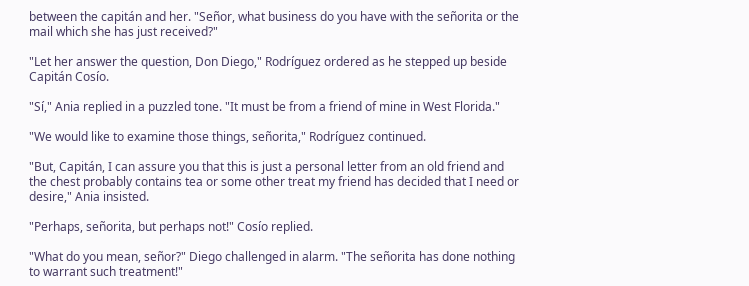between the capitán and her. "Señor, what business do you have with the señorita or the mail which she has just received?"

"Let her answer the question, Don Diego," Rodríguez ordered as he stepped up beside Capitán Cosío.

"Sí," Ania replied in a puzzled tone. "It must be from a friend of mine in West Florida."

"We would like to examine those things, señorita," Rodríguez continued.

"But, Capitán, I can assure you that this is just a personal letter from an old friend and the chest probably contains tea or some other treat my friend has decided that I need or desire," Ania insisted.

"Perhaps, señorita, but perhaps not!" Cosío replied.

"What do you mean, señor?" Diego challenged in alarm. "The señorita has done nothing to warrant such treatment!"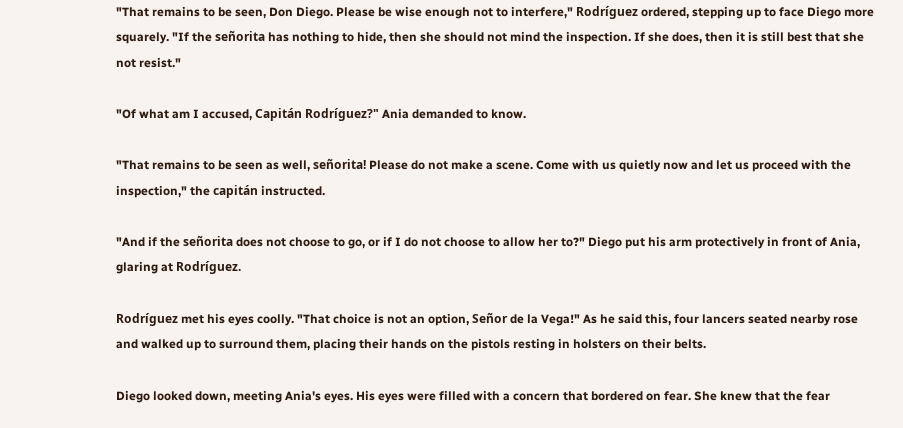"That remains to be seen, Don Diego. Please be wise enough not to interfere," Rodríguez ordered, stepping up to face Diego more squarely. "If the señorita has nothing to hide, then she should not mind the inspection. If she does, then it is still best that she not resist."

"Of what am I accused, Capitán Rodríguez?" Ania demanded to know.

"That remains to be seen as well, señorita! Please do not make a scene. Come with us quietly now and let us proceed with the inspection," the capitán instructed.

"And if the señorita does not choose to go, or if I do not choose to allow her to?" Diego put his arm protectively in front of Ania, glaring at Rodríguez.

Rodríguez met his eyes coolly. "That choice is not an option, Señor de la Vega!" As he said this, four lancers seated nearby rose and walked up to surround them, placing their hands on the pistols resting in holsters on their belts.

Diego looked down, meeting Ania's eyes. His eyes were filled with a concern that bordered on fear. She knew that the fear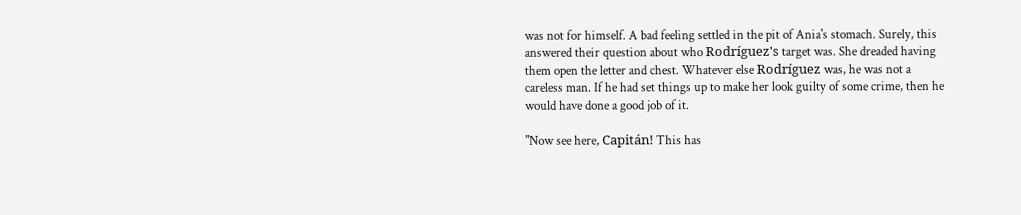was not for himself. A bad feeling settled in the pit of Ania's stomach. Surely, this answered their question about who Rodríguez's target was. She dreaded having them open the letter and chest. Whatever else Rodríguez was, he was not a careless man. If he had set things up to make her look guilty of some crime, then he would have done a good job of it.

"Now see here, Capitán! This has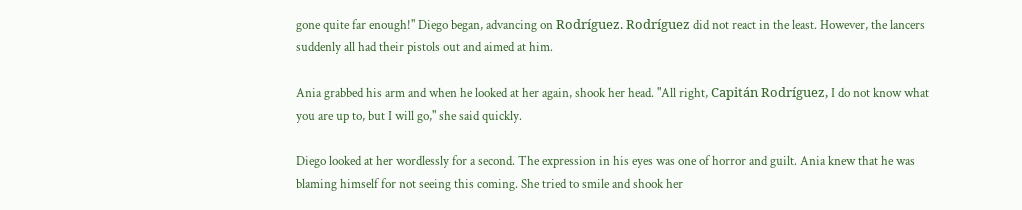gone quite far enough!" Diego began, advancing on Rodríguez. Rodríguez did not react in the least. However, the lancers suddenly all had their pistols out and aimed at him.

Ania grabbed his arm and when he looked at her again, shook her head. "All right, Capitán Rodríguez, I do not know what you are up to, but I will go," she said quickly.

Diego looked at her wordlessly for a second. The expression in his eyes was one of horror and guilt. Ania knew that he was blaming himself for not seeing this coming. She tried to smile and shook her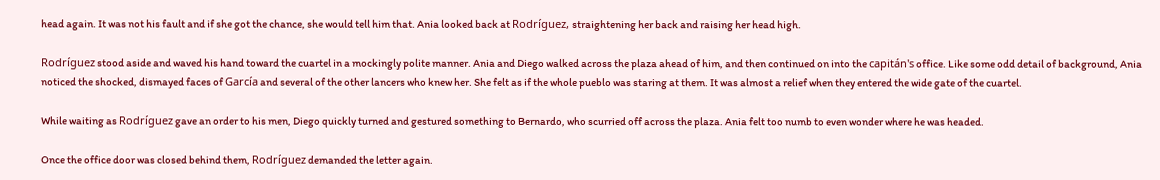head again. It was not his fault and if she got the chance, she would tell him that. Ania looked back at Rodríguez, straightening her back and raising her head high.

Rodríguez stood aside and waved his hand toward the cuartel in a mockingly polite manner. Ania and Diego walked across the plaza ahead of him, and then continued on into the capitán's office. Like some odd detail of background, Ania noticed the shocked, dismayed faces of García and several of the other lancers who knew her. She felt as if the whole pueblo was staring at them. It was almost a relief when they entered the wide gate of the cuartel.

While waiting as Rodríguez gave an order to his men, Diego quickly turned and gestured something to Bernardo, who scurried off across the plaza. Ania felt too numb to even wonder where he was headed.

Once the office door was closed behind them, Rodríguez demanded the letter again.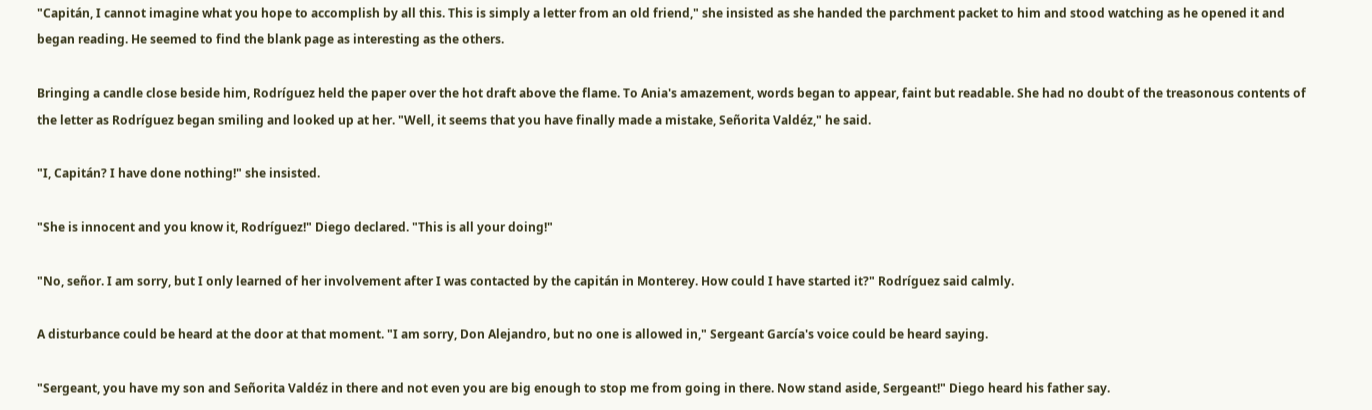"Capitán, I cannot imagine what you hope to accomplish by all this. This is simply a letter from an old friend," she insisted as she handed the parchment packet to him and stood watching as he opened it and began reading. He seemed to find the blank page as interesting as the others.

Bringing a candle close beside him, Rodríguez held the paper over the hot draft above the flame. To Ania's amazement, words began to appear, faint but readable. She had no doubt of the treasonous contents of the letter as Rodríguez began smiling and looked up at her. "Well, it seems that you have finally made a mistake, Señorita Valdéz," he said.

"I, Capitán? I have done nothing!" she insisted.

"She is innocent and you know it, Rodríguez!" Diego declared. "This is all your doing!"

"No, señor. I am sorry, but I only learned of her involvement after I was contacted by the capitán in Monterey. How could I have started it?" Rodríguez said calmly.

A disturbance could be heard at the door at that moment. "I am sorry, Don Alejandro, but no one is allowed in," Sergeant García's voice could be heard saying.

"Sergeant, you have my son and Señorita Valdéz in there and not even you are big enough to stop me from going in there. Now stand aside, Sergeant!" Diego heard his father say.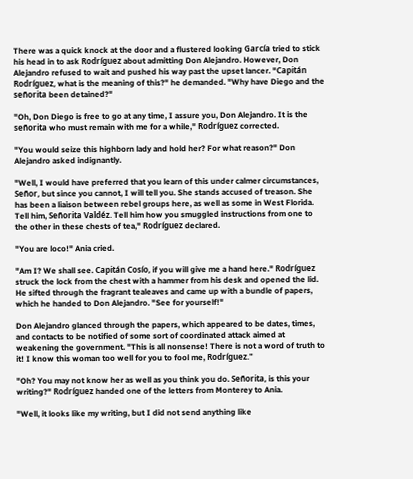There was a quick knock at the door and a flustered looking García tried to stick his head in to ask Rodríguez about admitting Don Alejandro. However, Don Alejandro refused to wait and pushed his way past the upset lancer. "Capitán Rodríguez, what is the meaning of this?" he demanded. "Why have Diego and the señorita been detained?"

"Oh, Don Diego is free to go at any time, I assure you, Don Alejandro. It is the señorita who must remain with me for a while," Rodríguez corrected.

"You would seize this highborn lady and hold her? For what reason?" Don Alejandro asked indignantly.

"Well, I would have preferred that you learn of this under calmer circumstances, Señor, but since you cannot, I will tell you. She stands accused of treason. She has been a liaison between rebel groups here, as well as some in West Florida. Tell him, Señorita Valdéz. Tell him how you smuggled instructions from one to the other in these chests of tea," Rodríguez declared.

"You are loco!" Ania cried.

"Am I? We shall see. Capitán Cosío, if you will give me a hand here." Rodríguez struck the lock from the chest with a hammer from his desk and opened the lid. He sifted through the fragrant tealeaves and came up with a bundle of papers, which he handed to Don Alejandro. "See for yourself!"

Don Alejandro glanced through the papers, which appeared to be dates, times, and contacts to be notified of some sort of coordinated attack aimed at weakening the government. "This is all nonsense! There is not a word of truth to it! I know this woman too well for you to fool me, Rodríguez."

"Oh? You may not know her as well as you think you do. Señorita, is this your writing?" Rodríguez handed one of the letters from Monterey to Ania.

"Well, it looks like my writing, but I did not send anything like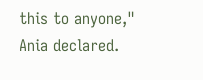this to anyone," Ania declared.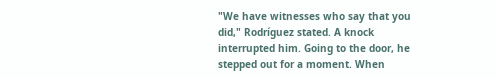"We have witnesses who say that you did," Rodríguez stated. A knock interrupted him. Going to the door, he stepped out for a moment. When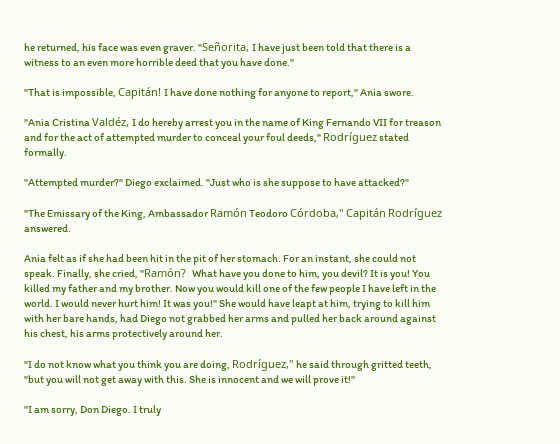he returned, his face was even graver. "Señorita, I have just been told that there is a witness to an even more horrible deed that you have done."

"That is impossible, Capitán! I have done nothing for anyone to report," Ania swore.

"Ania Cristina Valdéz, I do hereby arrest you in the name of King Fernando VII for treason and for the act of attempted murder to conceal your foul deeds," Rodríguez stated formally.

"Attempted murder?" Diego exclaimed. "Just who is she suppose to have attacked?"

"The Emissary of the King, Ambassador Ramón Teodoro Córdoba," Capitán Rodríguez answered.

Ania felt as if she had been hit in the pit of her stomach. For an instant, she could not speak. Finally, she cried, "Ramón?  What have you done to him, you devil? It is you! You killed my father and my brother. Now you would kill one of the few people I have left in the world. I would never hurt him! It was you!" She would have leapt at him, trying to kill him with her bare hands, had Diego not grabbed her arms and pulled her back around against his chest, his arms protectively around her.

"I do not know what you think you are doing, Rodríguez," he said through gritted teeth, "but you will not get away with this. She is innocent and we will prove it!"

"I am sorry, Don Diego. I truly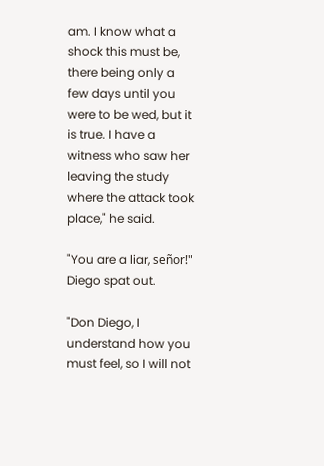am. I know what a shock this must be, there being only a few days until you were to be wed, but it is true. I have a witness who saw her leaving the study where the attack took place," he said.

"You are a liar, señor!" Diego spat out.

"Don Diego, I understand how you must feel, so I will not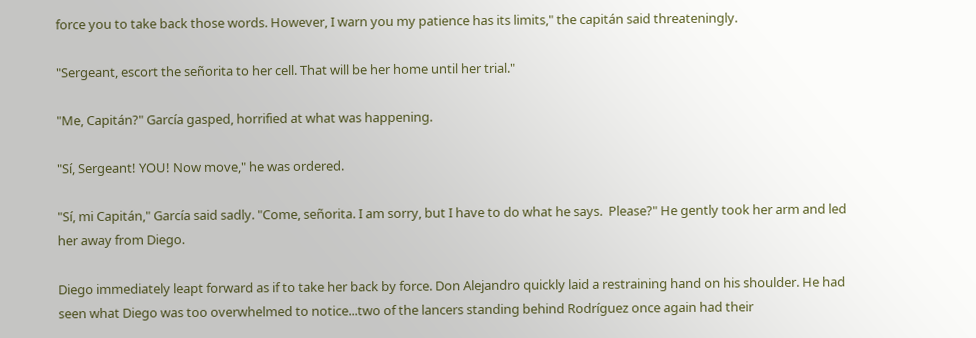force you to take back those words. However, I warn you my patience has its limits," the capitán said threateningly.

"Sergeant, escort the señorita to her cell. That will be her home until her trial."

"Me, Capitán?" García gasped, horrified at what was happening.

"Sí, Sergeant! YOU! Now move," he was ordered.

"Sí, mi Capitán," García said sadly. "Come, señorita. I am sorry, but I have to do what he says.  Please?" He gently took her arm and led her away from Diego.

Diego immediately leapt forward as if to take her back by force. Don Alejandro quickly laid a restraining hand on his shoulder. He had seen what Diego was too overwhelmed to notice...two of the lancers standing behind Rodríguez once again had their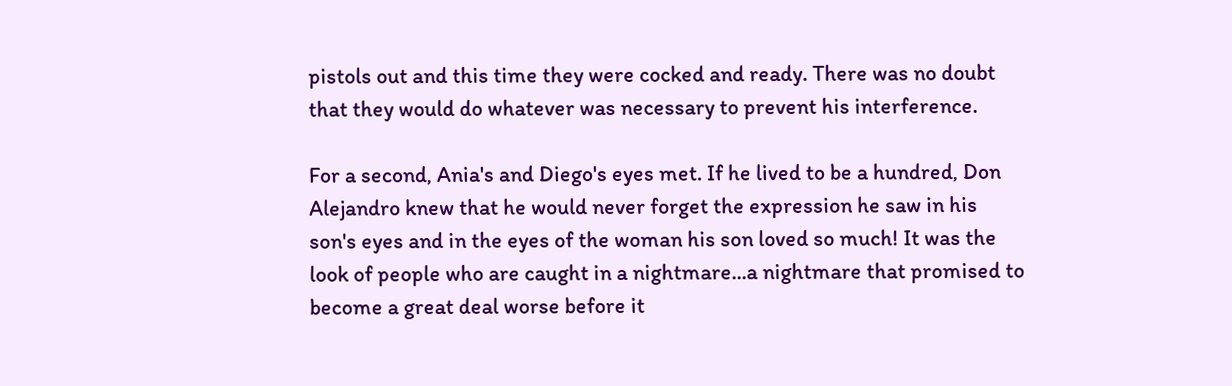pistols out and this time they were cocked and ready. There was no doubt that they would do whatever was necessary to prevent his interference.

For a second, Ania's and Diego's eyes met. If he lived to be a hundred, Don Alejandro knew that he would never forget the expression he saw in his son's eyes and in the eyes of the woman his son loved so much! It was the look of people who are caught in a nightmare...a nightmare that promised to become a great deal worse before it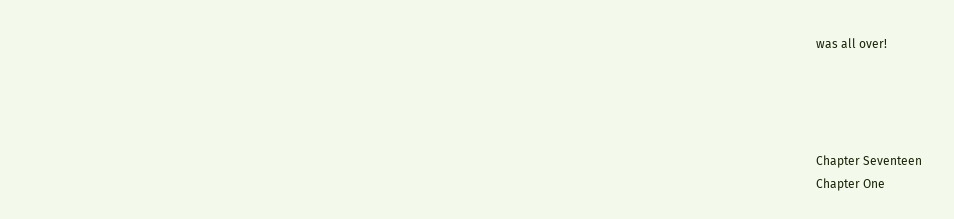was all over!




Chapter Seventeen
Chapter One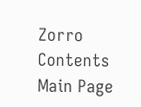Zorro Contents
Main Page